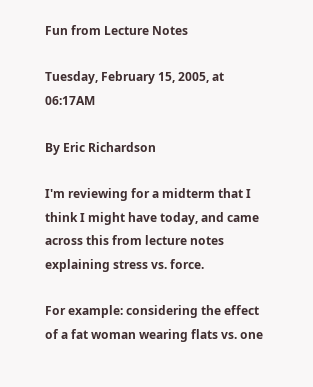Fun from Lecture Notes

Tuesday, February 15, 2005, at 06:17AM

By Eric Richardson

I'm reviewing for a midterm that I think I might have today, and came across this from lecture notes explaining stress vs. force.

For example: considering the effect of a fat woman wearing flats vs. one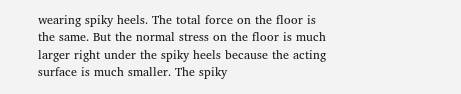wearing spiky heels. The total force on the floor is the same. But the normal stress on the floor is much larger right under the spiky heels because the acting surface is much smaller. The spiky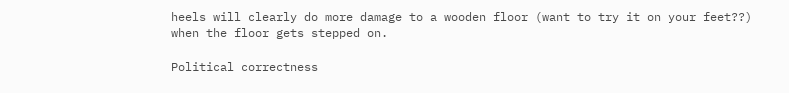heels will clearly do more damage to a wooden floor (want to try it on your feet??) when the floor gets stepped on.

Political correctness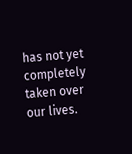has not yet completely taken over our lives.